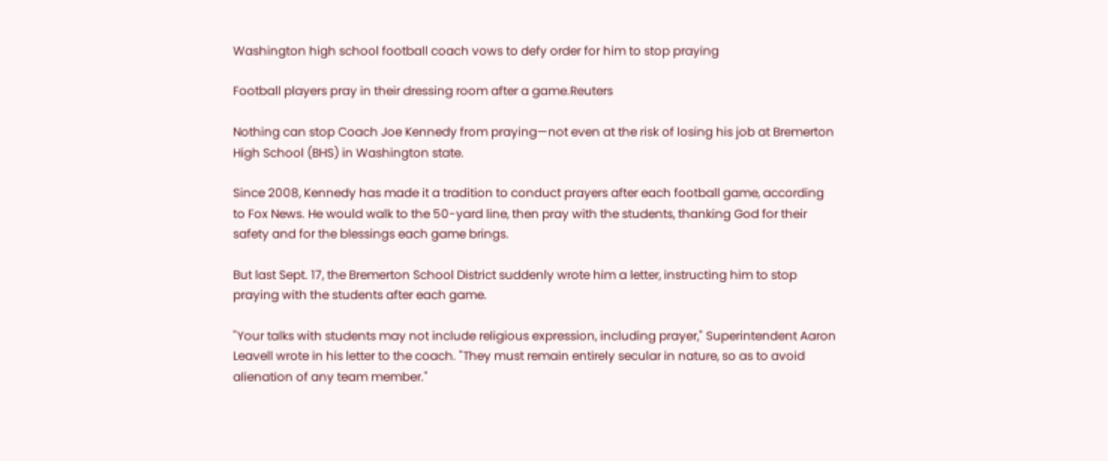Washington high school football coach vows to defy order for him to stop praying

Football players pray in their dressing room after a game.Reuters

Nothing can stop Coach Joe Kennedy from praying—not even at the risk of losing his job at Bremerton High School (BHS) in Washington state.

Since 2008, Kennedy has made it a tradition to conduct prayers after each football game, according to Fox News. He would walk to the 50-yard line, then pray with the students, thanking God for their safety and for the blessings each game brings.

But last Sept. 17, the Bremerton School District suddenly wrote him a letter, instructing him to stop praying with the students after each game.

"Your talks with students may not include religious expression, including prayer," Superintendent Aaron Leavell wrote in his letter to the coach. "They must remain entirely secular in nature, so as to avoid alienation of any team member."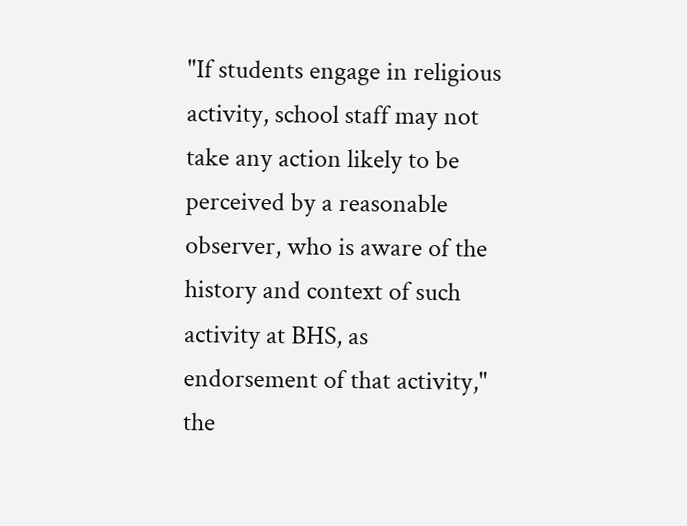"If students engage in religious activity, school staff may not take any action likely to be perceived by a reasonable observer, who is aware of the history and context of such activity at BHS, as endorsement of that activity," the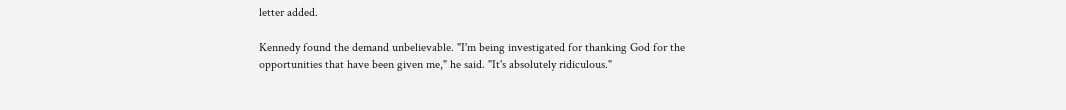letter added.

Kennedy found the demand unbelievable. "I'm being investigated for thanking God for the opportunities that have been given me," he said. "It's absolutely ridiculous."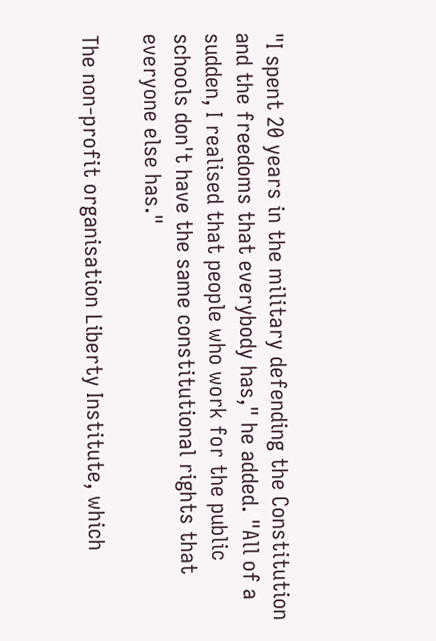"I spent 20 years in the military defending the Constitution and the freedoms that everybody has," he added. "All of a sudden, I realised that people who work for the public schools don't have the same constitutional rights that everyone else has."

The non-profit organisation Liberty Institute, which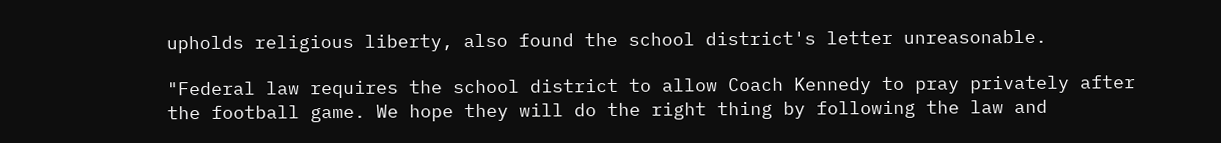upholds religious liberty, also found the school district's letter unreasonable.

"Federal law requires the school district to allow Coach Kennedy to pray privately after the football game. We hope they will do the right thing by following the law and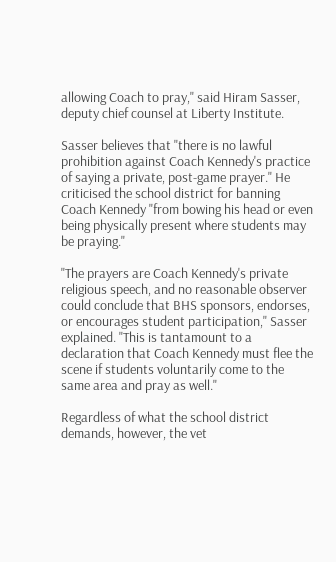allowing Coach to pray," said Hiram Sasser, deputy chief counsel at Liberty Institute.

Sasser believes that "there is no lawful prohibition against Coach Kennedy's practice of saying a private, post-game prayer." He criticised the school district for banning Coach Kennedy "from bowing his head or even being physically present where students may be praying."

"The prayers are Coach Kennedy's private religious speech, and no reasonable observer could conclude that BHS sponsors, endorses, or encourages student participation," Sasser explained. "This is tantamount to a declaration that Coach Kennedy must flee the scene if students voluntarily come to the same area and pray as well."

Regardless of what the school district demands, however, the vet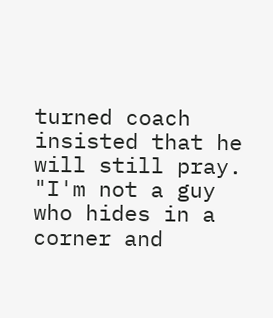turned coach insisted that he will still pray. "I'm not a guy who hides in a corner and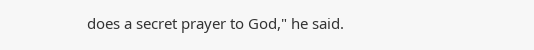does a secret prayer to God," he said.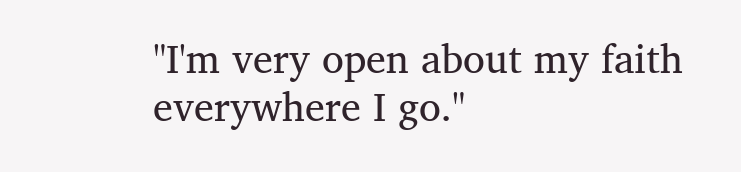"I'm very open about my faith everywhere I go."